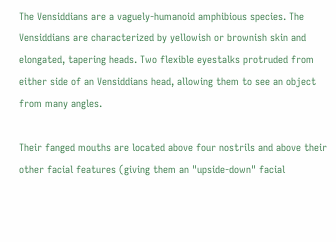The Vensiddians are a vaguely-humanoid amphibious species. The Vensiddians are characterized by yellowish or brownish skin and elongated, tapering heads. Two flexible eyestalks protruded from either side of an Vensiddians head, allowing them to see an object from many angles.

Their fanged mouths are located above four nostrils and above their other facial features (giving them an "upside-down" facial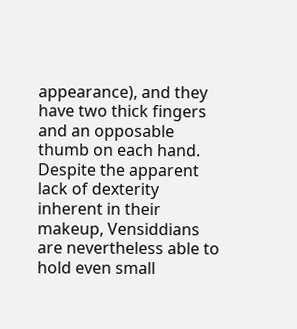appearance), and they have two thick fingers and an opposable thumb on each hand. Despite the apparent lack of dexterity inherent in their makeup, Vensiddians are nevertheless able to hold even small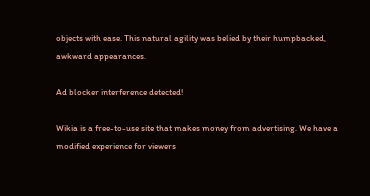objects with ease. This natural agility was belied by their humpbacked, awkward appearances.

Ad blocker interference detected!

Wikia is a free-to-use site that makes money from advertising. We have a modified experience for viewers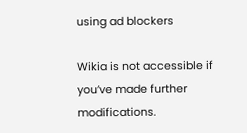using ad blockers

Wikia is not accessible if you’ve made further modifications.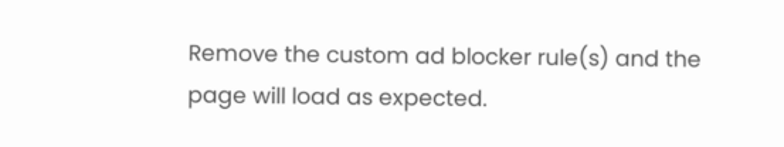Remove the custom ad blocker rule(s) and the page will load as expected.